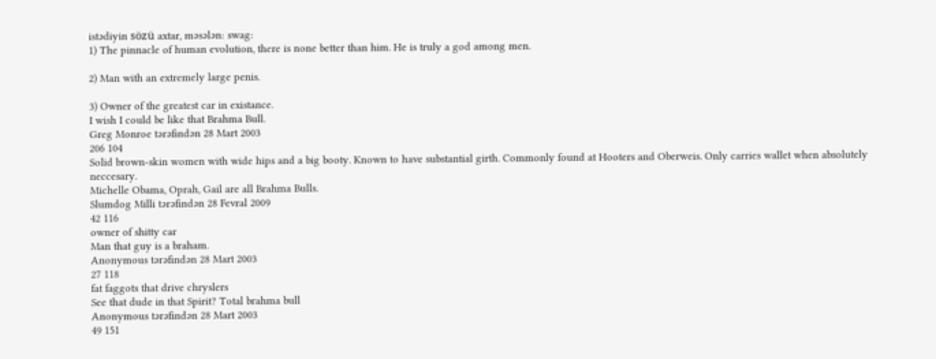istədiyin sözü axtar, məsələn: swag:
1) The pinnacle of human evolution, there is none better than him. He is truly a god among men.

2) Man with an extremely large penis.

3) Owner of the greatest car in existance.
I wish I could be like that Brahma Bull.
Greg Monroe tərəfindən 28 Mart 2003
206 104
Solid brown-skin women with wide hips and a big booty. Known to have substantial girth. Commonly found at Hooters and Oberweis. Only carries wallet when absolutely neccesary.
Michelle Obama, Oprah, Gail are all Brahma Bulls.
Slumdog Milli tərəfindən 28 Fevral 2009
42 116
owner of shitty car
Man that guy is a braham.
Anonymous tərəfindən 28 Mart 2003
27 118
fat faggots that drive chryslers
See that dude in that Spirit? Total brahma bull
Anonymous tərəfindən 28 Mart 2003
49 151